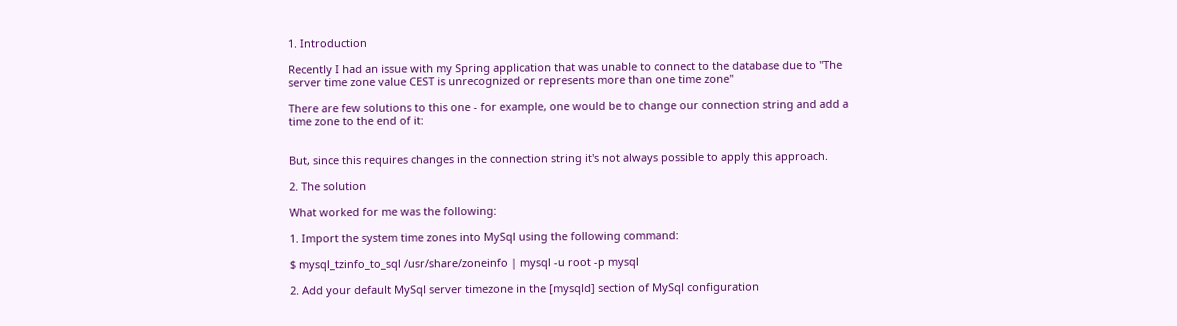1. Introduction

Recently I had an issue with my Spring application that was unable to connect to the database due to "The server time zone value CEST is unrecognized or represents more than one time zone"

There are few solutions to this one - for example, one would be to change our connection string and add a time zone to the end of it:


But, since this requires changes in the connection string it's not always possible to apply this approach.

2. The solution

What worked for me was the following:

1. Import the system time zones into MySql using the following command:

$ mysql_tzinfo_to_sql /usr/share/zoneinfo | mysql -u root -p mysql

2. Add your default MySql server timezone in the [mysqld] section of MySql configuration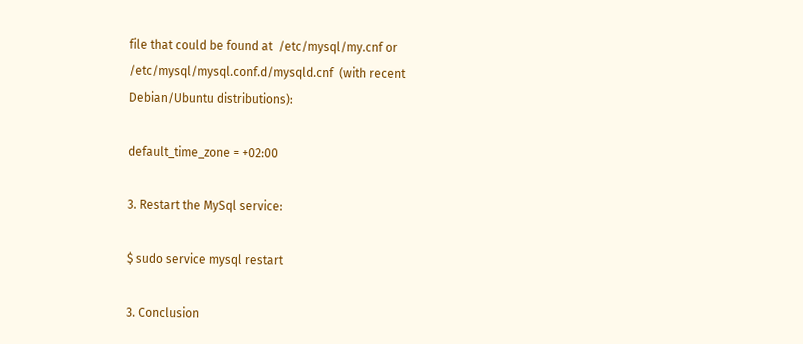file that could be found at  /etc/mysql/my.cnf or  /etc/mysql/mysql.conf.d/mysqld.cnf  (with recent Debian/Ubuntu distributions):

default_time_zone = +02:00

3. Restart the MySql service:

$ sudo service mysql restart

3. Conclusion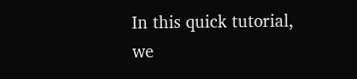In this quick tutorial, we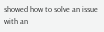showed how to solve an issue with an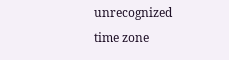unrecognized time zone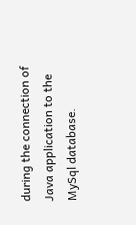during the connection of Java application to the MySql database.